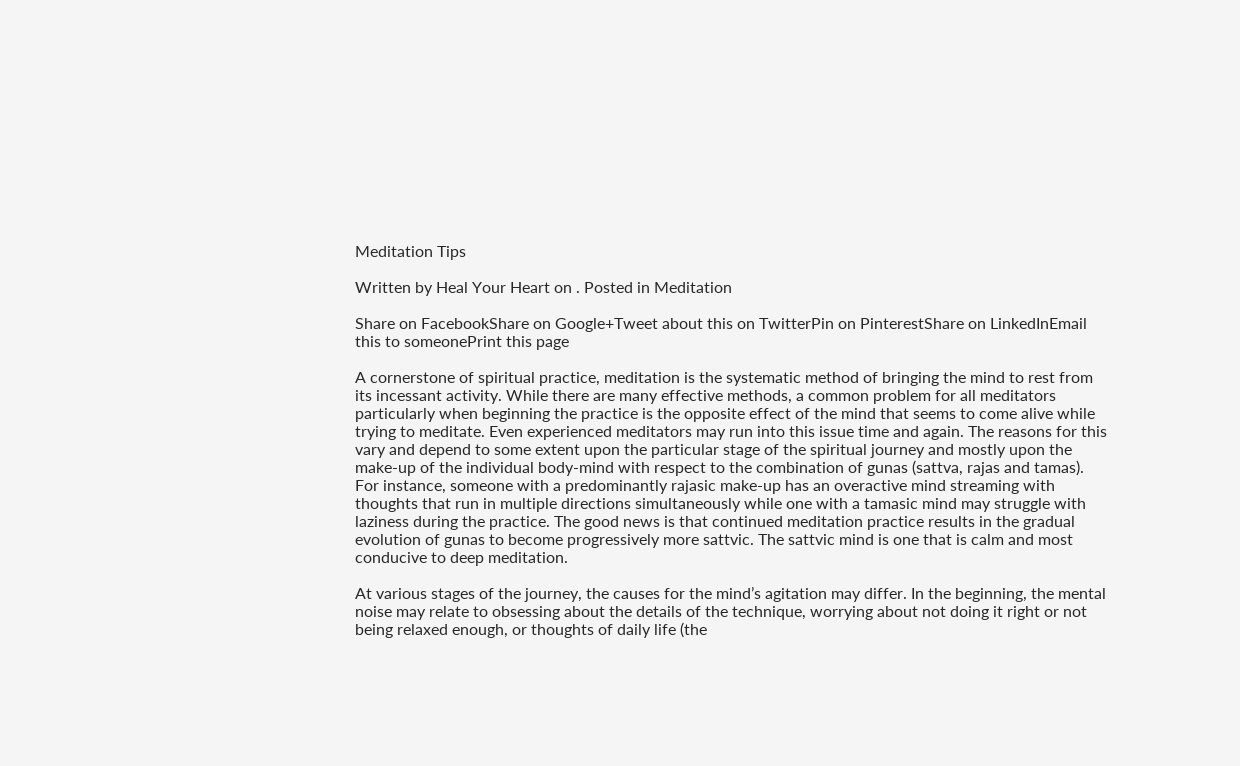Meditation Tips

Written by Heal Your Heart on . Posted in Meditation

Share on FacebookShare on Google+Tweet about this on TwitterPin on PinterestShare on LinkedInEmail this to someonePrint this page

A cornerstone of spiritual practice, meditation is the systematic method of bringing the mind to rest from its incessant activity. While there are many effective methods, a common problem for all meditators particularly when beginning the practice is the opposite effect of the mind that seems to come alive while trying to meditate. Even experienced meditators may run into this issue time and again. The reasons for this vary and depend to some extent upon the particular stage of the spiritual journey and mostly upon the make-up of the individual body-mind with respect to the combination of gunas (sattva, rajas and tamas). For instance, someone with a predominantly rajasic make-up has an overactive mind streaming with thoughts that run in multiple directions simultaneously while one with a tamasic mind may struggle with laziness during the practice. The good news is that continued meditation practice results in the gradual evolution of gunas to become progressively more sattvic. The sattvic mind is one that is calm and most conducive to deep meditation.

At various stages of the journey, the causes for the mind’s agitation may differ. In the beginning, the mental noise may relate to obsessing about the details of the technique, worrying about not doing it right or not being relaxed enough, or thoughts of daily life (the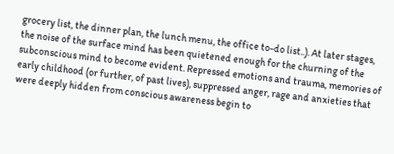grocery list, the dinner plan, the lunch menu, the office to-do list..). At later stages, the noise of the surface mind has been quietened enough for the churning of the subconscious mind to become evident. Repressed emotions and trauma, memories of early childhood (or further, of past lives), suppressed anger, rage and anxieties that were deeply hidden from conscious awareness begin to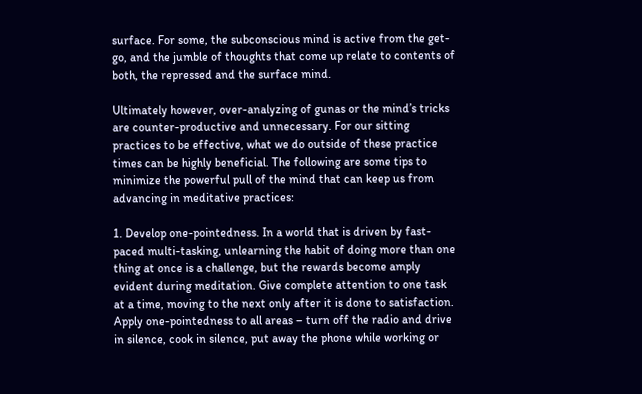surface. For some, the subconscious mind is active from the get-go, and the jumble of thoughts that come up relate to contents of both, the repressed and the surface mind.

Ultimately however, over-analyzing of gunas or the mind’s tricks are counter-productive and unnecessary. For our sitting practices to be effective, what we do outside of these practice times can be highly beneficial. The following are some tips to minimize the powerful pull of the mind that can keep us from advancing in meditative practices:

1. Develop one-pointedness. In a world that is driven by fast-paced multi-tasking, unlearning the habit of doing more than one thing at once is a challenge, but the rewards become amply evident during meditation. Give complete attention to one task at a time, moving to the next only after it is done to satisfaction. Apply one-pointedness to all areas – turn off the radio and drive in silence, cook in silence, put away the phone while working or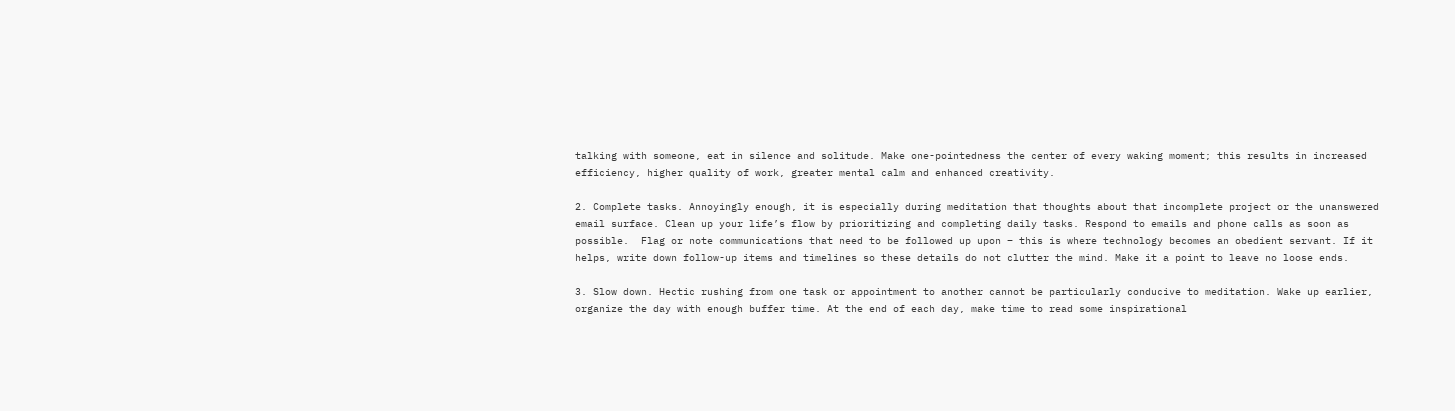talking with someone, eat in silence and solitude. Make one-pointedness the center of every waking moment; this results in increased efficiency, higher quality of work, greater mental calm and enhanced creativity.

2. Complete tasks. Annoyingly enough, it is especially during meditation that thoughts about that incomplete project or the unanswered email surface. Clean up your life’s flow by prioritizing and completing daily tasks. Respond to emails and phone calls as soon as possible.  Flag or note communications that need to be followed up upon – this is where technology becomes an obedient servant. If it helps, write down follow-up items and timelines so these details do not clutter the mind. Make it a point to leave no loose ends.

3. Slow down. Hectic rushing from one task or appointment to another cannot be particularly conducive to meditation. Wake up earlier, organize the day with enough buffer time. At the end of each day, make time to read some inspirational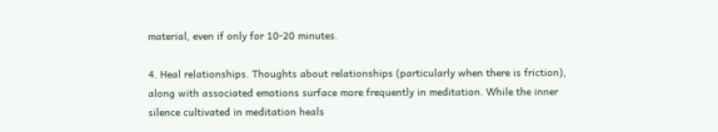material, even if only for 10-20 minutes.

4. Heal relationships. Thoughts about relationships (particularly when there is friction), along with associated emotions surface more frequently in meditation. While the inner silence cultivated in meditation heals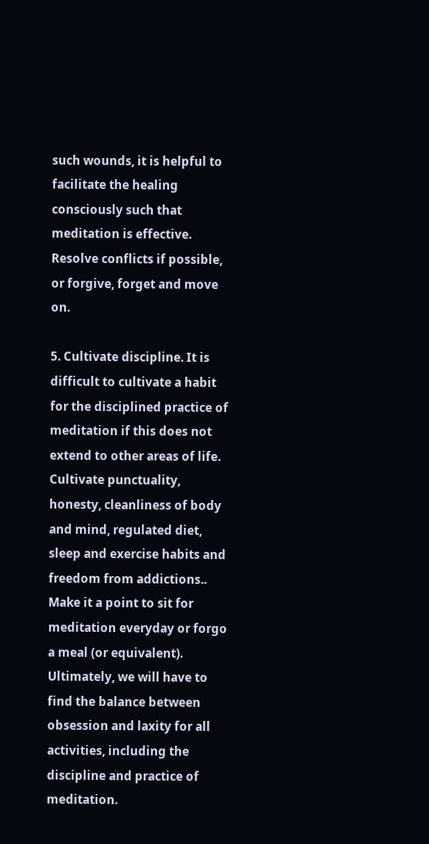such wounds, it is helpful to facilitate the healing consciously such that meditation is effective. Resolve conflicts if possible, or forgive, forget and move on.

5. Cultivate discipline. It is difficult to cultivate a habit for the disciplined practice of meditation if this does not extend to other areas of life. Cultivate punctuality, honesty, cleanliness of body and mind, regulated diet, sleep and exercise habits and freedom from addictions.. Make it a point to sit for meditation everyday or forgo a meal (or equivalent). Ultimately, we will have to find the balance between obsession and laxity for all activities, including the discipline and practice of meditation.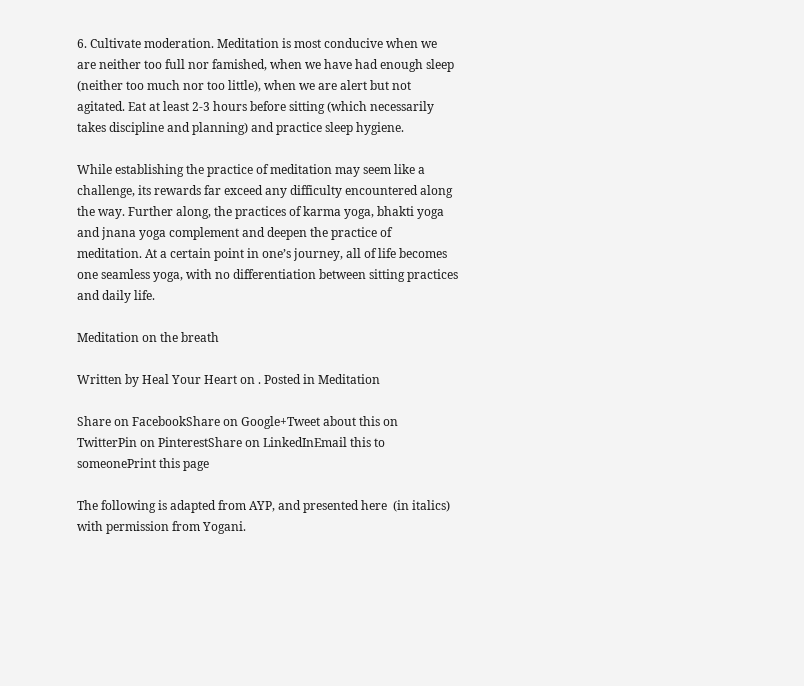6. Cultivate moderation. Meditation is most conducive when we are neither too full nor famished, when we have had enough sleep (neither too much nor too little), when we are alert but not agitated. Eat at least 2-3 hours before sitting (which necessarily takes discipline and planning) and practice sleep hygiene.

While establishing the practice of meditation may seem like a challenge, its rewards far exceed any difficulty encountered along the way. Further along, the practices of karma yoga, bhakti yoga and jnana yoga complement and deepen the practice of meditation. At a certain point in one’s journey, all of life becomes one seamless yoga, with no differentiation between sitting practices and daily life.

Meditation on the breath

Written by Heal Your Heart on . Posted in Meditation

Share on FacebookShare on Google+Tweet about this on TwitterPin on PinterestShare on LinkedInEmail this to someonePrint this page

The following is adapted from AYP, and presented here  (in italics) with permission from Yogani.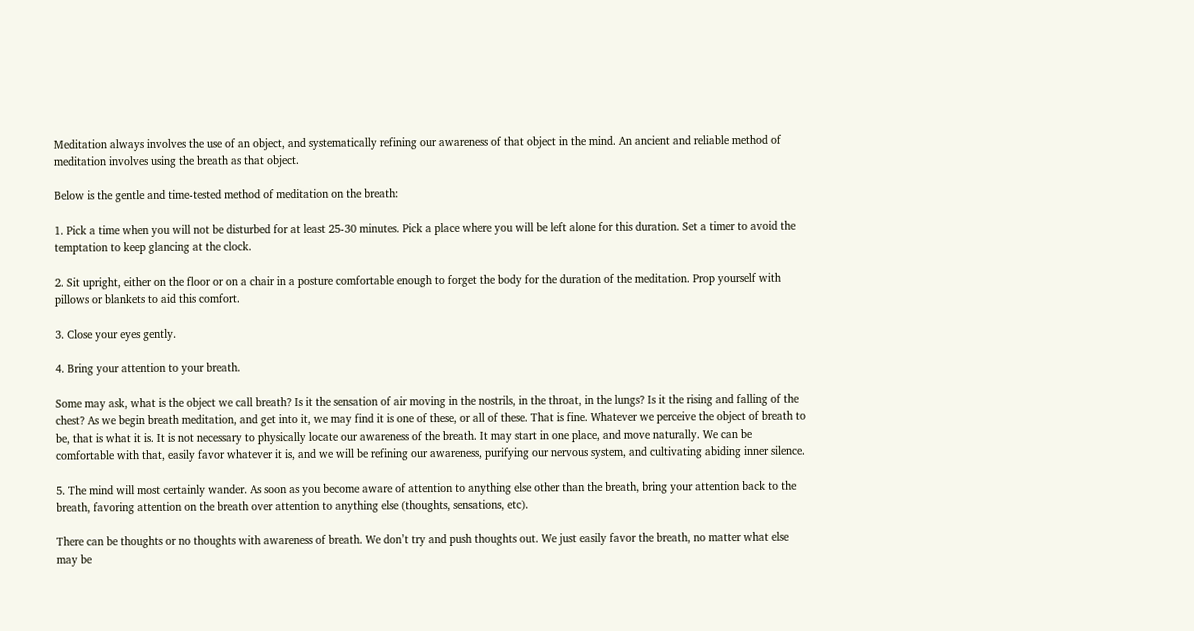Meditation always involves the use of an object, and systematically refining our awareness of that object in the mind. An ancient and reliable method of meditation involves using the breath as that object.

Below is the gentle and time-tested method of meditation on the breath:

1. Pick a time when you will not be disturbed for at least 25-30 minutes. Pick a place where you will be left alone for this duration. Set a timer to avoid the temptation to keep glancing at the clock.

2. Sit upright, either on the floor or on a chair in a posture comfortable enough to forget the body for the duration of the meditation. Prop yourself with pillows or blankets to aid this comfort.

3. Close your eyes gently.

4. Bring your attention to your breath.

Some may ask, what is the object we call breath? Is it the sensation of air moving in the nostrils, in the throat, in the lungs? Is it the rising and falling of the chest? As we begin breath meditation, and get into it, we may find it is one of these, or all of these. That is fine. Whatever we perceive the object of breath to be, that is what it is. It is not necessary to physically locate our awareness of the breath. It may start in one place, and move naturally. We can be comfortable with that, easily favor whatever it is, and we will be refining our awareness, purifying our nervous system, and cultivating abiding inner silence.

5. The mind will most certainly wander. As soon as you become aware of attention to anything else other than the breath, bring your attention back to the breath, favoring attention on the breath over attention to anything else (thoughts, sensations, etc).

There can be thoughts or no thoughts with awareness of breath. We don’t try and push thoughts out. We just easily favor the breath, no matter what else may be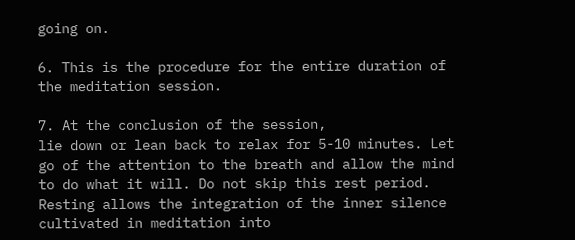going on.

6. This is the procedure for the entire duration of the meditation session.

7. At the conclusion of the session,
lie down or lean back to relax for 5-10 minutes. Let go of the attention to the breath and allow the mind to do what it will. Do not skip this rest period. Resting allows the integration of the inner silence cultivated in meditation into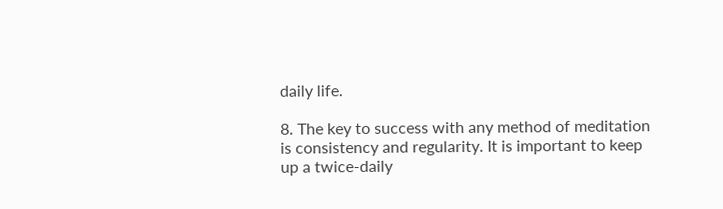daily life.

8. The key to success with any method of meditation is consistency and regularity. It is important to keep up a twice-daily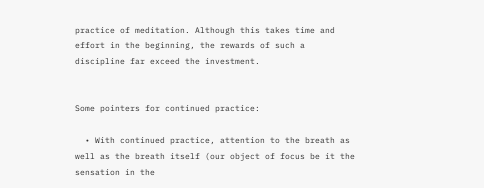practice of meditation. Although this takes time and effort in the beginning, the rewards of such a discipline far exceed the investment.


Some pointers for continued practice:

  • With continued practice, attention to the breath as well as the breath itself (our object of focus be it the sensation in the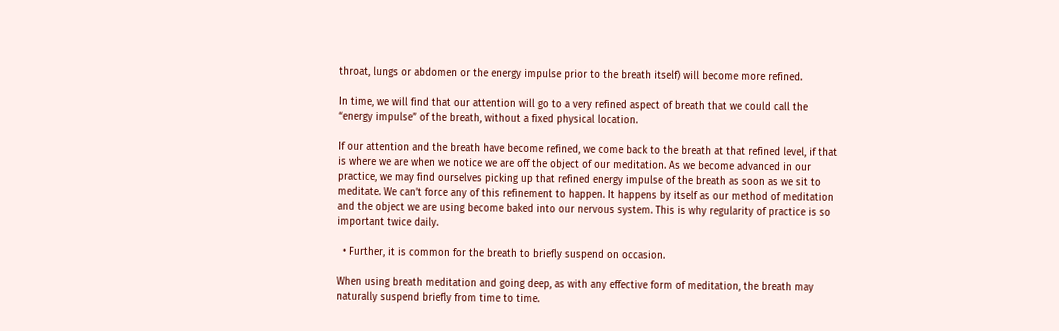throat, lungs or abdomen or the energy impulse prior to the breath itself) will become more refined.

In time, we will find that our attention will go to a very refined aspect of breath that we could call the “energy impulse” of the breath, without a fixed physical location.

If our attention and the breath have become refined, we come back to the breath at that refined level, if that is where we are when we notice we are off the object of our meditation. As we become advanced in our practice, we may find ourselves picking up that refined energy impulse of the breath as soon as we sit to meditate. We can’t force any of this refinement to happen. It happens by itself as our method of meditation and the object we are using become baked into our nervous system. This is why regularity of practice is so important twice daily.

  • Further, it is common for the breath to briefly suspend on occasion.

When using breath meditation and going deep, as with any effective form of meditation, the breath may naturally suspend briefly from time to time.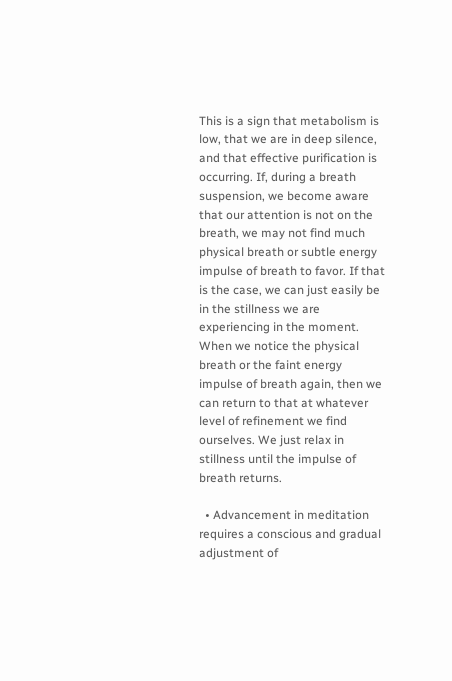This is a sign that metabolism is low, that we are in deep silence, and that effective purification is occurring. If, during a breath suspension, we become aware that our attention is not on the breath, we may not find much physical breath or subtle energy impulse of breath to favor. If that is the case, we can just easily be in the stillness we are experiencing in the moment. When we notice the physical breath or the faint energy impulse of breath again, then we can return to that at whatever level of refinement we find ourselves. We just relax in stillness until the impulse of breath returns.

  • Advancement in meditation requires a conscious and gradual adjustment of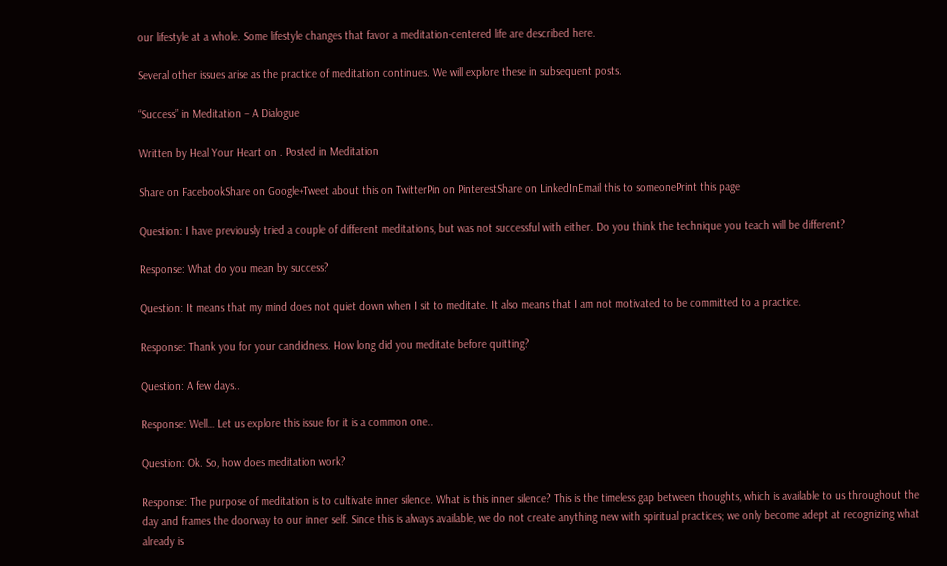our lifestyle at a whole. Some lifestyle changes that favor a meditation-centered life are described here.

Several other issues arise as the practice of meditation continues. We will explore these in subsequent posts.

“Success” in Meditation – A Dialogue

Written by Heal Your Heart on . Posted in Meditation

Share on FacebookShare on Google+Tweet about this on TwitterPin on PinterestShare on LinkedInEmail this to someonePrint this page

Question: I have previously tried a couple of different meditations, but was not successful with either. Do you think the technique you teach will be different?

Response: What do you mean by success?

Question: It means that my mind does not quiet down when I sit to meditate. It also means that I am not motivated to be committed to a practice.

Response: Thank you for your candidness. How long did you meditate before quitting?

Question: A few days..

Response: Well… Let us explore this issue for it is a common one..

Question: Ok. So, how does meditation work?

Response: The purpose of meditation is to cultivate inner silence. What is this inner silence? This is the timeless gap between thoughts, which is available to us throughout the day and frames the doorway to our inner self. Since this is always available, we do not create anything new with spiritual practices; we only become adept at recognizing what already is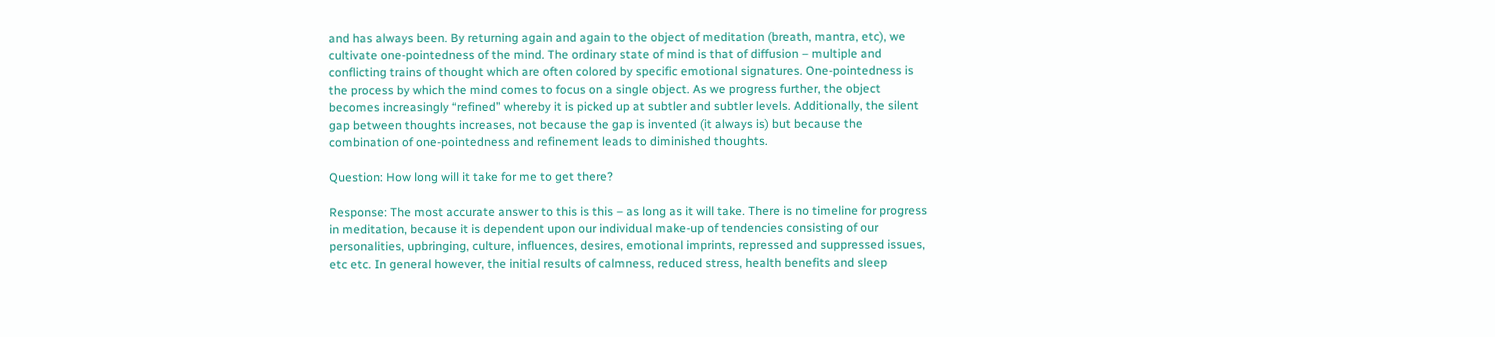and has always been. By returning again and again to the object of meditation (breath, mantra, etc), we cultivate one-pointedness of the mind. The ordinary state of mind is that of diffusion – multiple and conflicting trains of thought which are often colored by specific emotional signatures. One-pointedness is the process by which the mind comes to focus on a single object. As we progress further, the object becomes increasingly “refined” whereby it is picked up at subtler and subtler levels. Additionally, the silent gap between thoughts increases, not because the gap is invented (it always is) but because the combination of one-pointedness and refinement leads to diminished thoughts.

Question: How long will it take for me to get there?

Response: The most accurate answer to this is this – as long as it will take. There is no timeline for progress in meditation, because it is dependent upon our individual make-up of tendencies consisting of our personalities, upbringing, culture, influences, desires, emotional imprints, repressed and suppressed issues, etc etc. In general however, the initial results of calmness, reduced stress, health benefits and sleep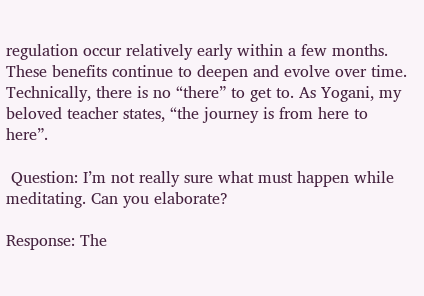regulation occur relatively early within a few months. These benefits continue to deepen and evolve over time. Technically, there is no “there” to get to. As Yogani, my beloved teacher states, “the journey is from here to here”.

 Question: I’m not really sure what must happen while meditating. Can you elaborate?

Response: The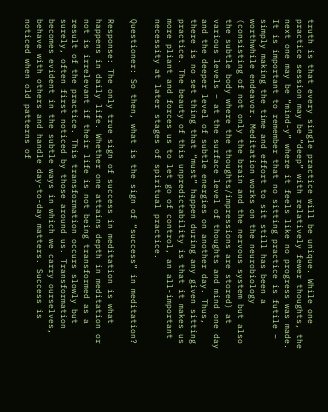truth is that every single practice will be unique. While one practice session may be “deep” with relatively fewer thoughts, the next one may be “mind-y” where it feels like no progress was made. It is important to remember that no sitting practice is futile – simply making the time and effort to sit still has been a worthwhile endeavor. Meditation works on the neurobiology (consisting of not only the brain and the nervous system but also the subtle body where the thoughts/impressions are stored) at various levels – at the surface level of thoughts and mind one day and the deeper level of subtle energies on another day. Thus, there is no set thing that “must” happen during any given sitting practice. The beauty of this unpredictability is that it makes us more pliant and forces us to let go of control, an all-important necessity at later stages of spiritual practice.

Questioner: So then, what is the sign of “success” in meditation?

Response: The only true sign of success in meditation is what happens in daily life. Whether one attains depth in meditation or not is irrelevant if their life is not being transformed as a result of the practice. This transformation occurs slowly but surely, often first noticed by those around us. Transformation becomes evident in the subtle ways in which we carry ourselves, behave with others and handle day-to-day matters. Success is noticed when old patterns of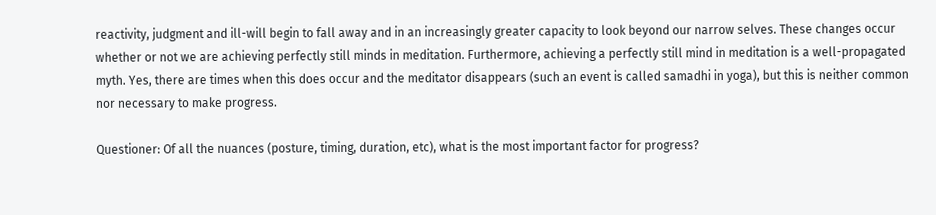reactivity, judgment and ill-will begin to fall away and in an increasingly greater capacity to look beyond our narrow selves. These changes occur whether or not we are achieving perfectly still minds in meditation. Furthermore, achieving a perfectly still mind in meditation is a well-propagated myth. Yes, there are times when this does occur and the meditator disappears (such an event is called samadhi in yoga), but this is neither common nor necessary to make progress.

Questioner: Of all the nuances (posture, timing, duration, etc), what is the most important factor for progress?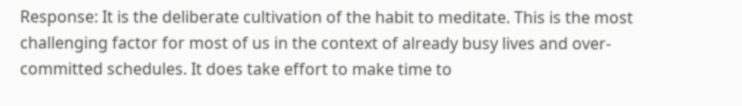Response: It is the deliberate cultivation of the habit to meditate. This is the most challenging factor for most of us in the context of already busy lives and over-committed schedules. It does take effort to make time to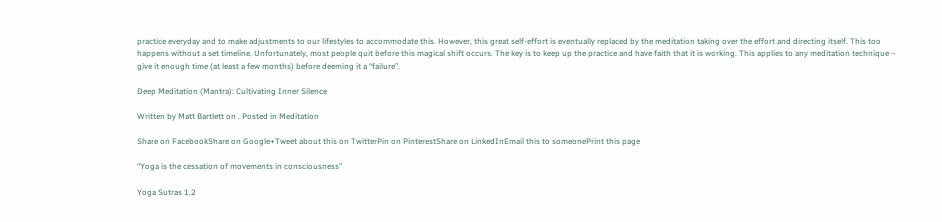practice everyday and to make adjustments to our lifestyles to accommodate this. However, this great self-effort is eventually replaced by the meditation taking over the effort and directing itself. This too happens without a set timeline. Unfortunately, most people quit before this magical shift occurs. The key is to keep up the practice and have faith that it is working. This applies to any meditation technique – give it enough time (at least a few months) before deeming it a “failure”.

Deep Meditation (Mantra): Cultivating Inner Silence

Written by Matt Bartlett on . Posted in Meditation

Share on FacebookShare on Google+Tweet about this on TwitterPin on PinterestShare on LinkedInEmail this to someonePrint this page

“Yoga is the cessation of movements in consciousness”

Yoga Sutras 1.2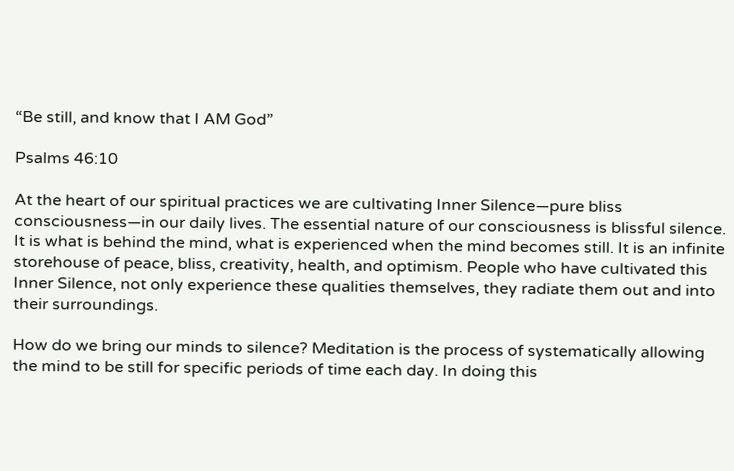“Be still, and know that I AM God”

Psalms 46:10

At the heart of our spiritual practices we are cultivating Inner Silence—pure bliss consciousness—in our daily lives. The essential nature of our consciousness is blissful silence. It is what is behind the mind, what is experienced when the mind becomes still. It is an infinite storehouse of peace, bliss, creativity, health, and optimism. People who have cultivated this Inner Silence, not only experience these qualities themselves, they radiate them out and into their surroundings.

How do we bring our minds to silence? Meditation is the process of systematically allowing the mind to be still for specific periods of time each day. In doing this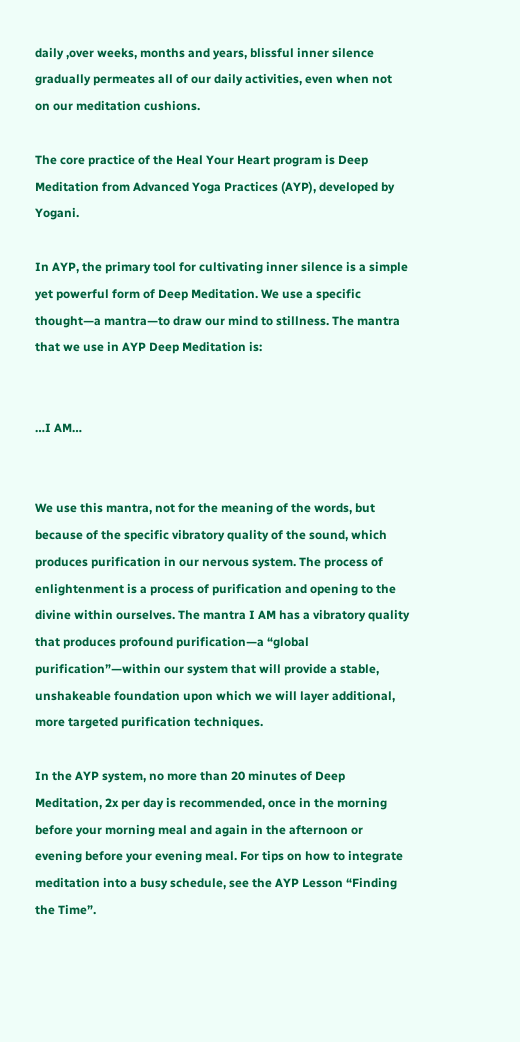daily ,over weeks, months and years, blissful inner silence gradually permeates all of our daily activities, even when not on our meditation cushions.

The core practice of the Heal Your Heart program is Deep Meditation from Advanced Yoga Practices (AYP), developed by Yogani.

In AYP, the primary tool for cultivating inner silence is a simple yet powerful form of Deep Meditation. We use a specific thought—a mantra—to draw our mind to stillness. The mantra that we use in AYP Deep Meditation is:


…I AM…


We use this mantra, not for the meaning of the words, but because of the specific vibratory quality of the sound, which produces purification in our nervous system. The process of enlightenment is a process of purification and opening to the divine within ourselves. The mantra I AM has a vibratory quality that produces profound purification—a “global purification”—within our system that will provide a stable, unshakeable foundation upon which we will layer additional, more targeted purification techniques.

In the AYP system, no more than 20 minutes of Deep Meditation, 2x per day is recommended, once in the morning before your morning meal and again in the afternoon or evening before your evening meal. For tips on how to integrate meditation into a busy schedule, see the AYP Lesson “Finding the Time”.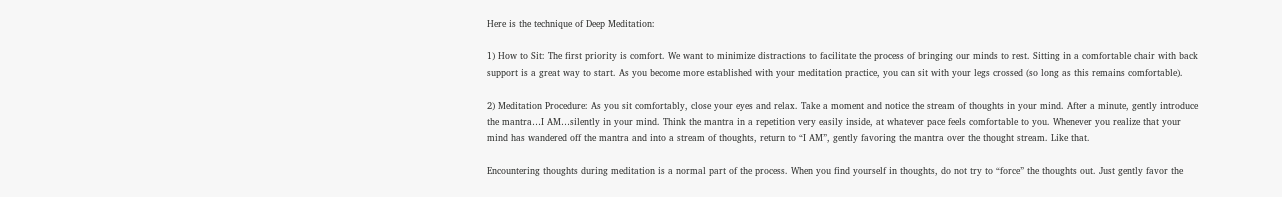Here is the technique of Deep Meditation:

1) How to Sit: The first priority is comfort. We want to minimize distractions to facilitate the process of bringing our minds to rest. Sitting in a comfortable chair with back support is a great way to start. As you become more established with your meditation practice, you can sit with your legs crossed (so long as this remains comfortable).

2) Meditation Procedure: As you sit comfortably, close your eyes and relax. Take a moment and notice the stream of thoughts in your mind. After a minute, gently introduce the mantra…I AM…silently in your mind. Think the mantra in a repetition very easily inside, at whatever pace feels comfortable to you. Whenever you realize that your mind has wandered off the mantra and into a stream of thoughts, return to “I AM”, gently favoring the mantra over the thought stream. Like that.

Encountering thoughts during meditation is a normal part of the process. When you find yourself in thoughts, do not try to “force” the thoughts out. Just gently favor the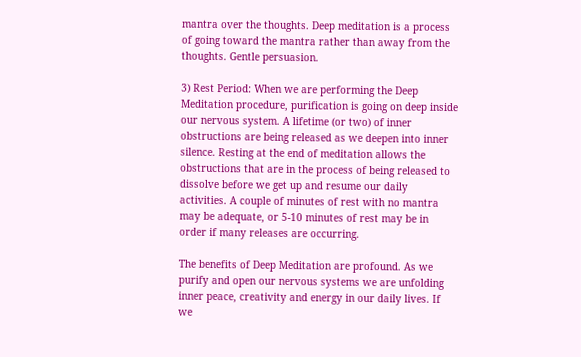mantra over the thoughts. Deep meditation is a process of going toward the mantra rather than away from the thoughts. Gentle persuasion.

3) Rest Period: When we are performing the Deep Meditation procedure, purification is going on deep inside our nervous system. A lifetime (or two) of inner obstructions are being released as we deepen into inner silence. Resting at the end of meditation allows the obstructions that are in the process of being released to dissolve before we get up and resume our daily activities. A couple of minutes of rest with no mantra may be adequate, or 5-10 minutes of rest may be in order if many releases are occurring.

The benefits of Deep Meditation are profound. As we purify and open our nervous systems we are unfolding inner peace, creativity and energy in our daily lives. If we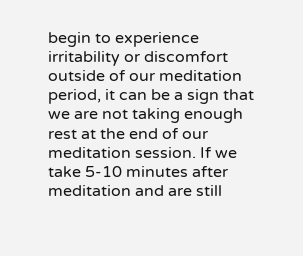begin to experience irritability or discomfort outside of our meditation period, it can be a sign that we are not taking enough rest at the end of our meditation session. If we take 5-10 minutes after meditation and are still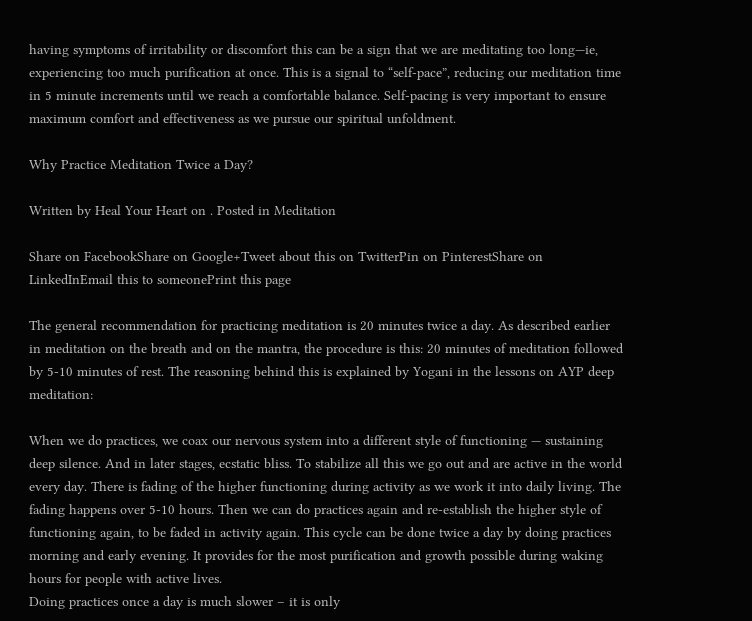having symptoms of irritability or discomfort this can be a sign that we are meditating too long—ie, experiencing too much purification at once. This is a signal to “self-pace”, reducing our meditation time in 5 minute increments until we reach a comfortable balance. Self-pacing is very important to ensure maximum comfort and effectiveness as we pursue our spiritual unfoldment.

Why Practice Meditation Twice a Day?

Written by Heal Your Heart on . Posted in Meditation

Share on FacebookShare on Google+Tweet about this on TwitterPin on PinterestShare on LinkedInEmail this to someonePrint this page

The general recommendation for practicing meditation is 20 minutes twice a day. As described earlier in meditation on the breath and on the mantra, the procedure is this: 20 minutes of meditation followed by 5-10 minutes of rest. The reasoning behind this is explained by Yogani in the lessons on AYP deep meditation:

When we do practices, we coax our nervous system into a different style of functioning — sustaining deep silence. And in later stages, ecstatic bliss. To stabilize all this we go out and are active in the world every day. There is fading of the higher functioning during activity as we work it into daily living. The fading happens over 5-10 hours. Then we can do practices again and re-establish the higher style of functioning again, to be faded in activity again. This cycle can be done twice a day by doing practices morning and early evening. It provides for the most purification and growth possible during waking hours for people with active lives.
Doing practices once a day is much slower – it is only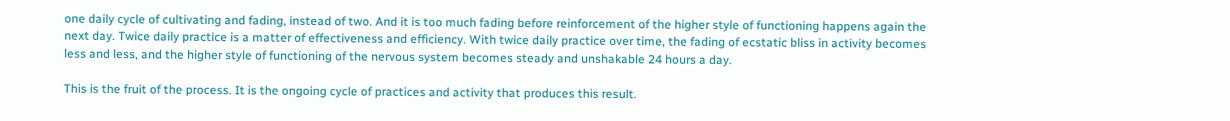one daily cycle of cultivating and fading, instead of two. And it is too much fading before reinforcement of the higher style of functioning happens again the next day. Twice daily practice is a matter of effectiveness and efficiency. With twice daily practice over time, the fading of ecstatic bliss in activity becomes less and less, and the higher style of functioning of the nervous system becomes steady and unshakable 24 hours a day.

This is the fruit of the process. It is the ongoing cycle of practices and activity that produces this result.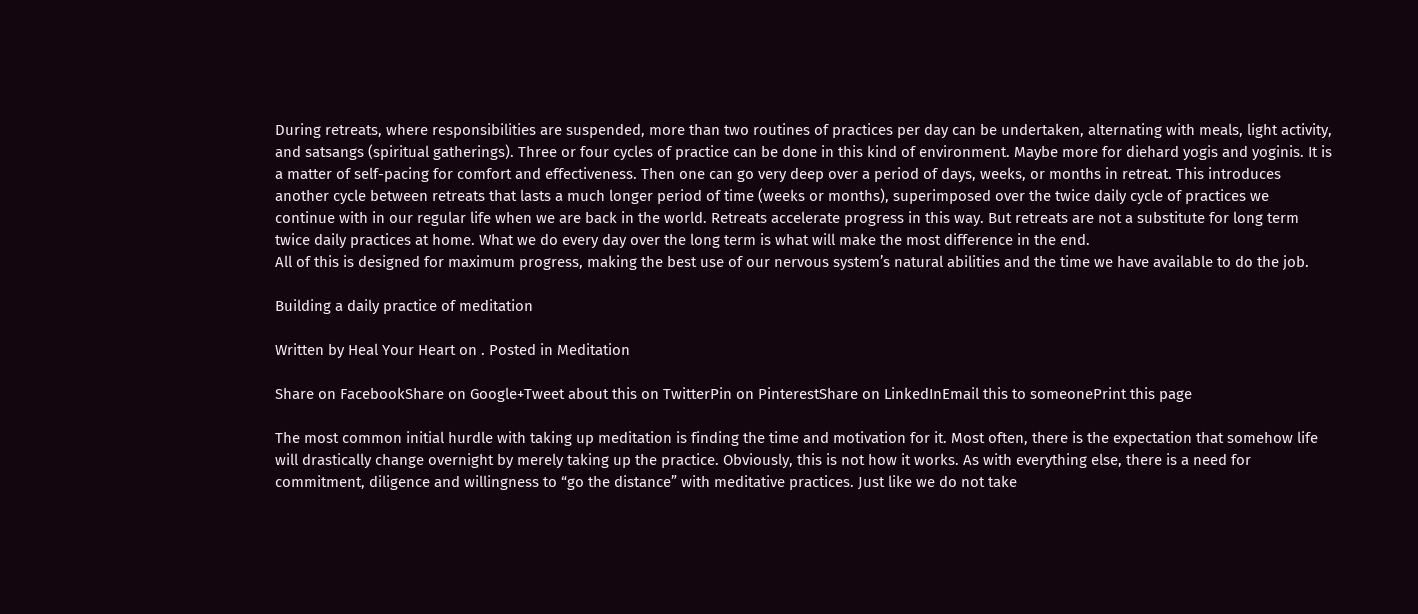During retreats, where responsibilities are suspended, more than two routines of practices per day can be undertaken, alternating with meals, light activity, and satsangs (spiritual gatherings). Three or four cycles of practice can be done in this kind of environment. Maybe more for diehard yogis and yoginis. It is a matter of self-pacing for comfort and effectiveness. Then one can go very deep over a period of days, weeks, or months in retreat. This introduces another cycle between retreats that lasts a much longer period of time (weeks or months), superimposed over the twice daily cycle of practices we continue with in our regular life when we are back in the world. Retreats accelerate progress in this way. But retreats are not a substitute for long term twice daily practices at home. What we do every day over the long term is what will make the most difference in the end.
All of this is designed for maximum progress, making the best use of our nervous system’s natural abilities and the time we have available to do the job.

Building a daily practice of meditation

Written by Heal Your Heart on . Posted in Meditation

Share on FacebookShare on Google+Tweet about this on TwitterPin on PinterestShare on LinkedInEmail this to someonePrint this page

The most common initial hurdle with taking up meditation is finding the time and motivation for it. Most often, there is the expectation that somehow life will drastically change overnight by merely taking up the practice. Obviously, this is not how it works. As with everything else, there is a need for commitment, diligence and willingness to “go the distance” with meditative practices. Just like we do not take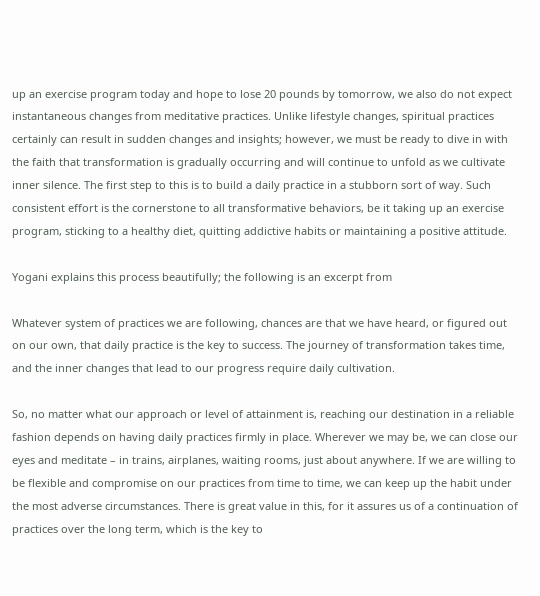up an exercise program today and hope to lose 20 pounds by tomorrow, we also do not expect instantaneous changes from meditative practices. Unlike lifestyle changes, spiritual practices certainly can result in sudden changes and insights; however, we must be ready to dive in with the faith that transformation is gradually occurring and will continue to unfold as we cultivate inner silence. The first step to this is to build a daily practice in a stubborn sort of way. Such consistent effort is the cornerstone to all transformative behaviors, be it taking up an exercise program, sticking to a healthy diet, quitting addictive habits or maintaining a positive attitude.

Yogani explains this process beautifully; the following is an excerpt from

Whatever system of practices we are following, chances are that we have heard, or figured out on our own, that daily practice is the key to success. The journey of transformation takes time, and the inner changes that lead to our progress require daily cultivation.

So, no matter what our approach or level of attainment is, reaching our destination in a reliable fashion depends on having daily practices firmly in place. Wherever we may be, we can close our eyes and meditate – in trains, airplanes, waiting rooms, just about anywhere. If we are willing to be flexible and compromise on our practices from time to time, we can keep up the habit under the most adverse circumstances. There is great value in this, for it assures us of a continuation of practices over the long term, which is the key to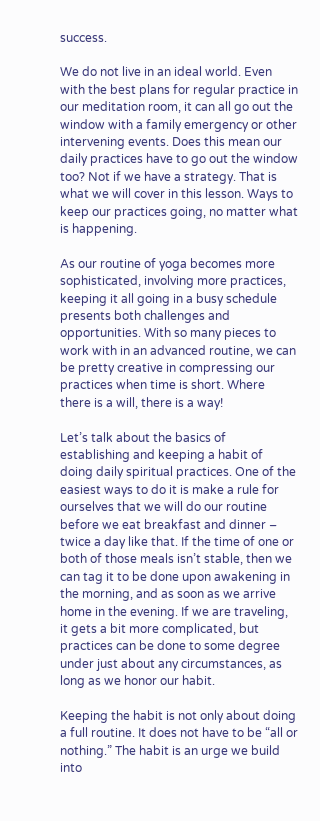success.

We do not live in an ideal world. Even with the best plans for regular practice in our meditation room, it can all go out the window with a family emergency or other intervening events. Does this mean our daily practices have to go out the window too? Not if we have a strategy. That is what we will cover in this lesson. Ways to keep our practices going, no matter what is happening.

As our routine of yoga becomes more sophisticated, involving more practices, keeping it all going in a busy schedule presents both challenges and opportunities. With so many pieces to work with in an advanced routine, we can be pretty creative in compressing our practices when time is short. Where there is a will, there is a way!

Let’s talk about the basics of establishing and keeping a habit of doing daily spiritual practices. One of the easiest ways to do it is make a rule for ourselves that we will do our routine before we eat breakfast and dinner – twice a day like that. If the time of one or both of those meals isn’t stable, then we can tag it to be done upon awakening in the morning, and as soon as we arrive home in the evening. If we are traveling, it gets a bit more complicated, but practices can be done to some degree under just about any circumstances, as long as we honor our habit.

Keeping the habit is not only about doing a full routine. It does not have to be “all or nothing.” The habit is an urge we build into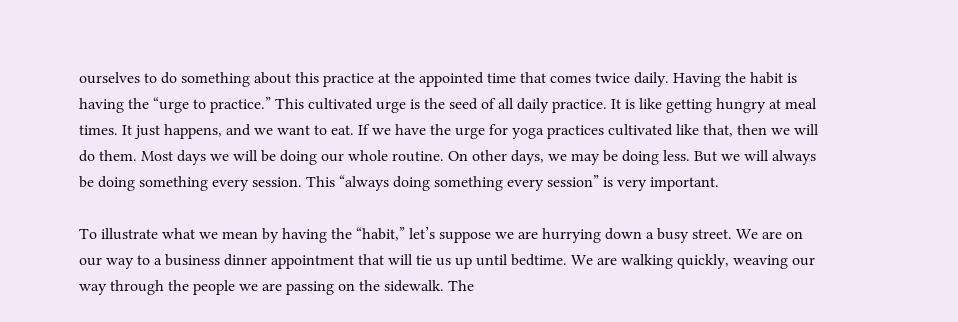ourselves to do something about this practice at the appointed time that comes twice daily. Having the habit is having the “urge to practice.” This cultivated urge is the seed of all daily practice. It is like getting hungry at meal times. It just happens, and we want to eat. If we have the urge for yoga practices cultivated like that, then we will do them. Most days we will be doing our whole routine. On other days, we may be doing less. But we will always be doing something every session. This “always doing something every session” is very important.

To illustrate what we mean by having the “habit,” let’s suppose we are hurrying down a busy street. We are on our way to a business dinner appointment that will tie us up until bedtime. We are walking quickly, weaving our way through the people we are passing on the sidewalk. The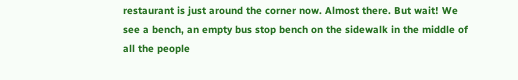restaurant is just around the corner now. Almost there. But wait! We see a bench, an empty bus stop bench on the sidewalk in the middle of all the people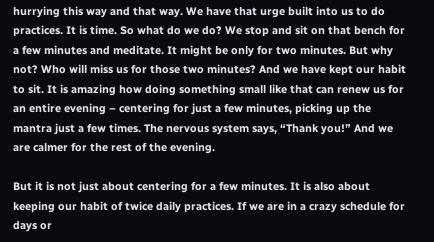hurrying this way and that way. We have that urge built into us to do practices. It is time. So what do we do? We stop and sit on that bench for a few minutes and meditate. It might be only for two minutes. But why not? Who will miss us for those two minutes? And we have kept our habit to sit. It is amazing how doing something small like that can renew us for an entire evening – centering for just a few minutes, picking up the mantra just a few times. The nervous system says, “Thank you!” And we are calmer for the rest of the evening.

But it is not just about centering for a few minutes. It is also about keeping our habit of twice daily practices. If we are in a crazy schedule for days or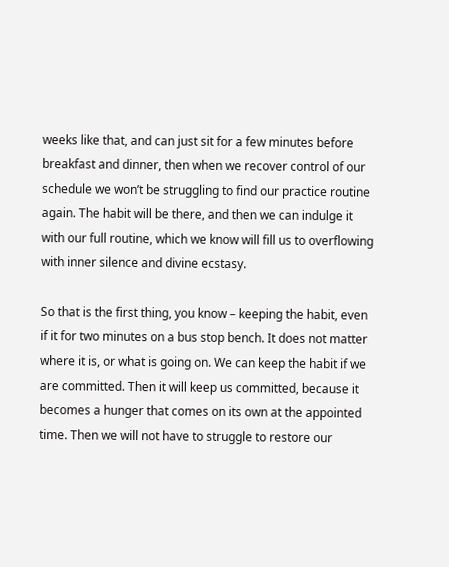weeks like that, and can just sit for a few minutes before breakfast and dinner, then when we recover control of our schedule we won’t be struggling to find our practice routine again. The habit will be there, and then we can indulge it with our full routine, which we know will fill us to overflowing with inner silence and divine ecstasy.

So that is the first thing, you know – keeping the habit, even if it for two minutes on a bus stop bench. It does not matter where it is, or what is going on. We can keep the habit if we are committed. Then it will keep us committed, because it becomes a hunger that comes on its own at the appointed time. Then we will not have to struggle to restore our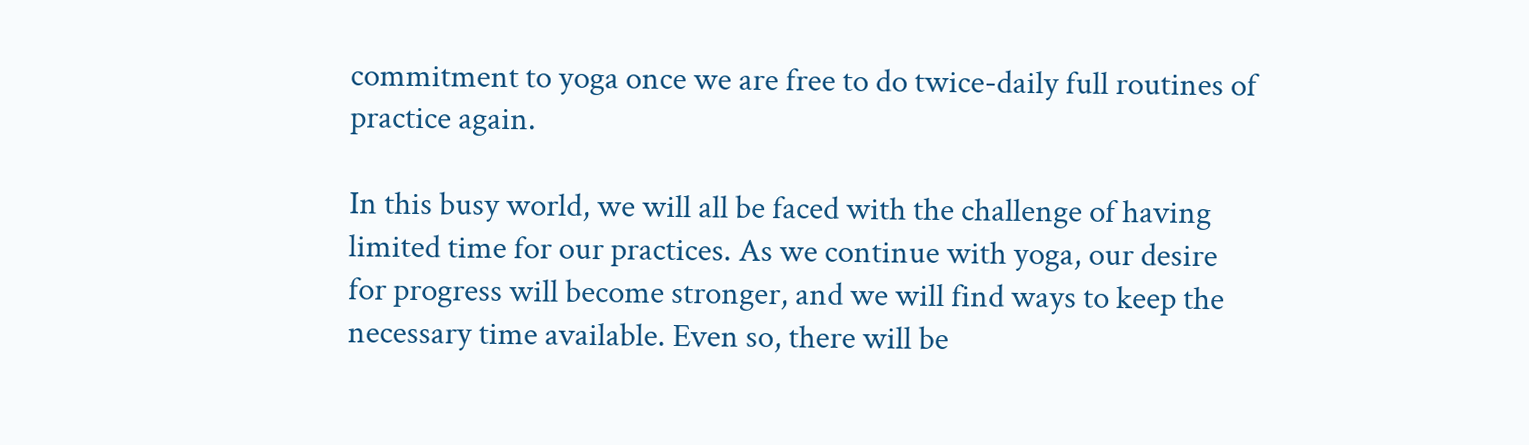commitment to yoga once we are free to do twice-daily full routines of practice again.

In this busy world, we will all be faced with the challenge of having limited time for our practices. As we continue with yoga, our desire for progress will become stronger, and we will find ways to keep the necessary time available. Even so, there will be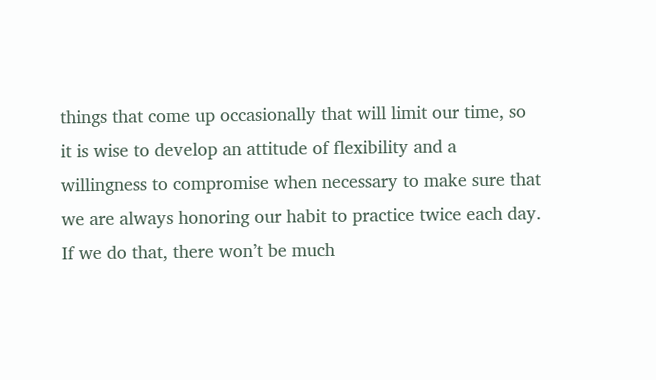things that come up occasionally that will limit our time, so it is wise to develop an attitude of flexibility and a willingness to compromise when necessary to make sure that we are always honoring our habit to practice twice each day. If we do that, there won’t be much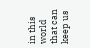in this world that can keep us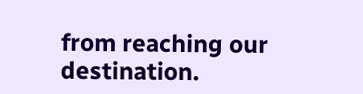from reaching our destination.